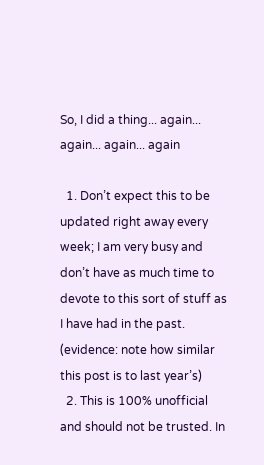So, I did a thing... again... again... again... again

  1. Don’t expect this to be updated right away every week; I am very busy and don’t have as much time to devote to this sort of stuff as I have had in the past. (evidence: note how similar this post is to last year’s)
  2. This is 100% unofficial and should not be trusted. In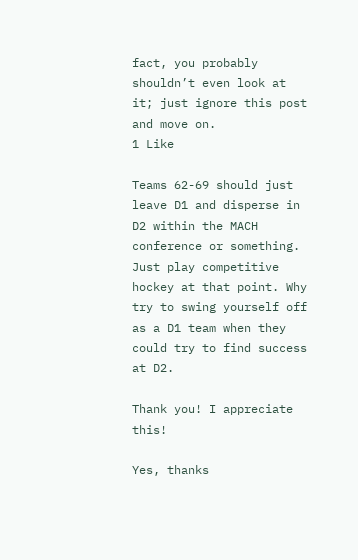fact, you probably shouldn’t even look at it; just ignore this post and move on.
1 Like

Teams 62-69 should just leave D1 and disperse in D2 within the MACH conference or something. Just play competitive hockey at that point. Why try to swing yourself off as a D1 team when they could try to find success at D2.

Thank you! I appreciate this!

Yes, thanks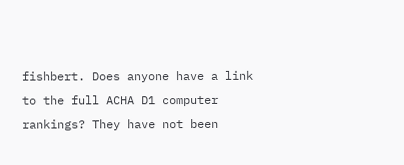fishbert. Does anyone have a link to the full ACHA D1 computer rankings? They have not been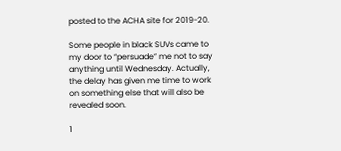posted to the ACHA site for 2019-20.

Some people in black SUVs came to my door to “persuade” me not to say anything until Wednesday. Actually, the delay has given me time to work on something else that will also be revealed soon.

1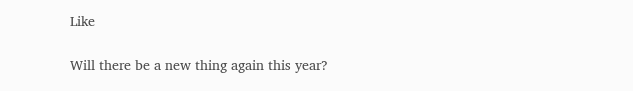Like

Will there be a new thing again this year?